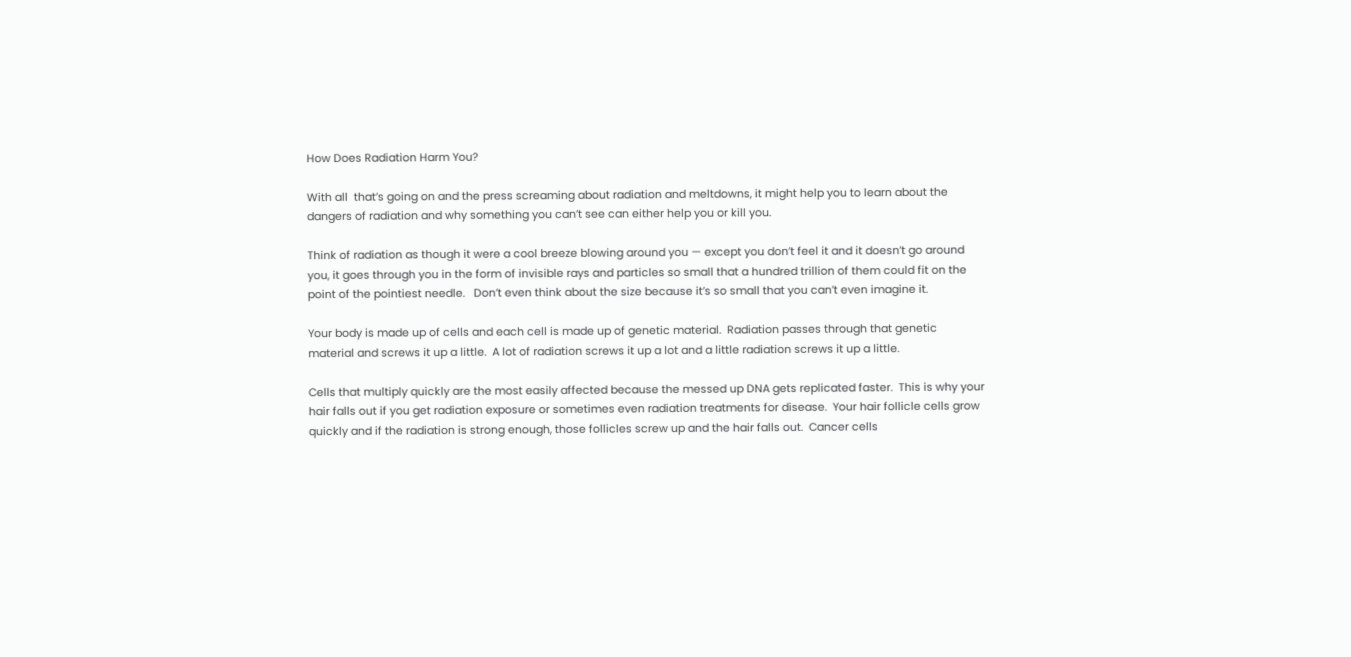How Does Radiation Harm You?

With all  that’s going on and the press screaming about radiation and meltdowns, it might help you to learn about the dangers of radiation and why something you can’t see can either help you or kill you.

Think of radiation as though it were a cool breeze blowing around you — except you don’t feel it and it doesn’t go around you, it goes through you in the form of invisible rays and particles so small that a hundred trillion of them could fit on the point of the pointiest needle.   Don’t even think about the size because it’s so small that you can’t even imagine it.

Your body is made up of cells and each cell is made up of genetic material.  Radiation passes through that genetic material and screws it up a little.  A lot of radiation screws it up a lot and a little radiation screws it up a little.

Cells that multiply quickly are the most easily affected because the messed up DNA gets replicated faster.  This is why your hair falls out if you get radiation exposure or sometimes even radiation treatments for disease.  Your hair follicle cells grow quickly and if the radiation is strong enough, those follicles screw up and the hair falls out.  Cancer cells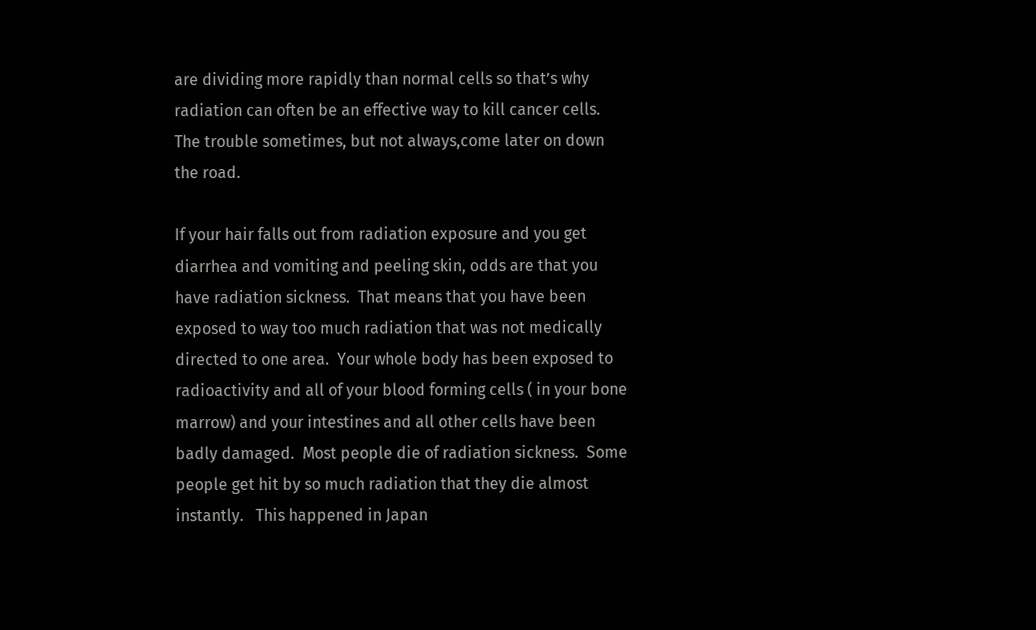are dividing more rapidly than normal cells so that’s why radiation can often be an effective way to kill cancer cells.  The trouble sometimes, but not always,come later on down the road.

If your hair falls out from radiation exposure and you get diarrhea and vomiting and peeling skin, odds are that you have radiation sickness.  That means that you have been exposed to way too much radiation that was not medically directed to one area.  Your whole body has been exposed to radioactivity and all of your blood forming cells ( in your bone marrow) and your intestines and all other cells have been badly damaged.  Most people die of radiation sickness.  Some people get hit by so much radiation that they die almost instantly.   This happened in Japan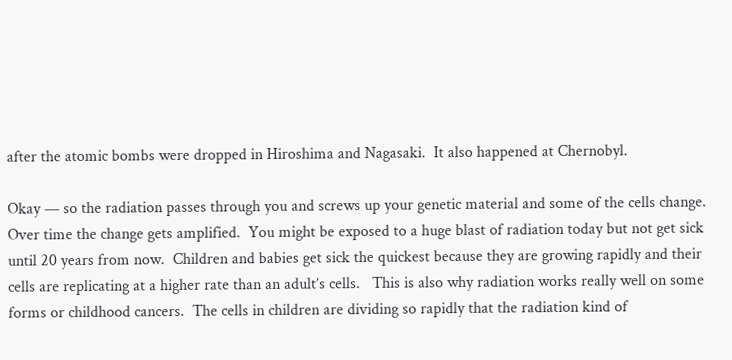after the atomic bombs were dropped in Hiroshima and Nagasaki.  It also happened at Chernobyl.

Okay — so the radiation passes through you and screws up your genetic material and some of the cells change.  Over time the change gets amplified.  You might be exposed to a huge blast of radiation today but not get sick until 20 years from now.  Children and babies get sick the quickest because they are growing rapidly and their cells are replicating at a higher rate than an adult’s cells.   This is also why radiation works really well on some forms or childhood cancers.  The cells in children are dividing so rapidly that the radiation kind of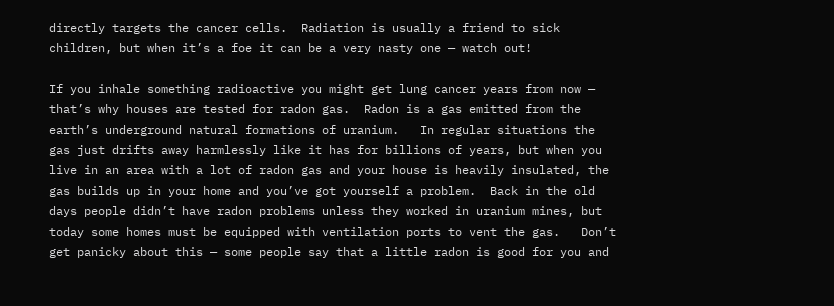directly targets the cancer cells.  Radiation is usually a friend to sick children, but when it’s a foe it can be a very nasty one — watch out!

If you inhale something radioactive you might get lung cancer years from now — that’s why houses are tested for radon gas.  Radon is a gas emitted from the earth’s underground natural formations of uranium.   In regular situations the gas just drifts away harmlessly like it has for billions of years, but when you live in an area with a lot of radon gas and your house is heavily insulated, the gas builds up in your home and you’ve got yourself a problem.  Back in the old days people didn’t have radon problems unless they worked in uranium mines, but today some homes must be equipped with ventilation ports to vent the gas.   Don’t get panicky about this — some people say that a little radon is good for you and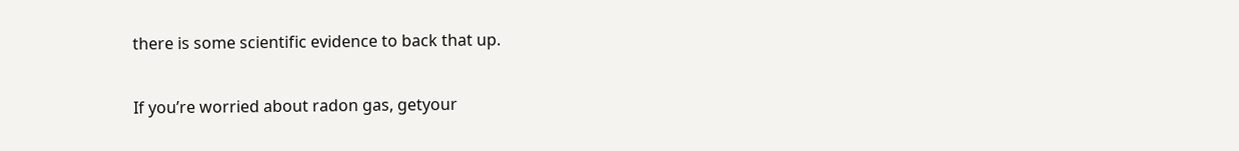there is some scientific evidence to back that up.

If you’re worried about radon gas, getyour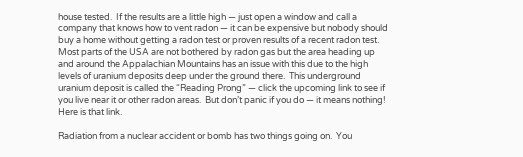house tested.  If the results are a little high — just open a window and call a company that knows how to vent radon — it can be expensive but nobody should buy a home without getting a radon test or proven results of a recent radon test.   Most parts of the USA are not bothered by radon gas but the area heading up and around the Appalachian Mountains has an issue with this due to the high levels of uranium deposits deep under the ground there.  This underground uranium deposit is called the “Reading Prong” — click the upcoming link to see if you live near it or other radon areas.  But don’t panic if you do — it means nothing!   Here is that link.

Radiation from a nuclear accident or bomb has two things going on.  You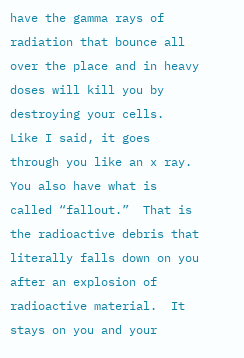have the gamma rays of radiation that bounce all over the place and in heavy doses will kill you by destroying your cells.  Like I said, it goes through you like an x ray.  You also have what is called “fallout.”  That is the radioactive debris that literally falls down on you after an explosion of radioactive material.  It stays on you and your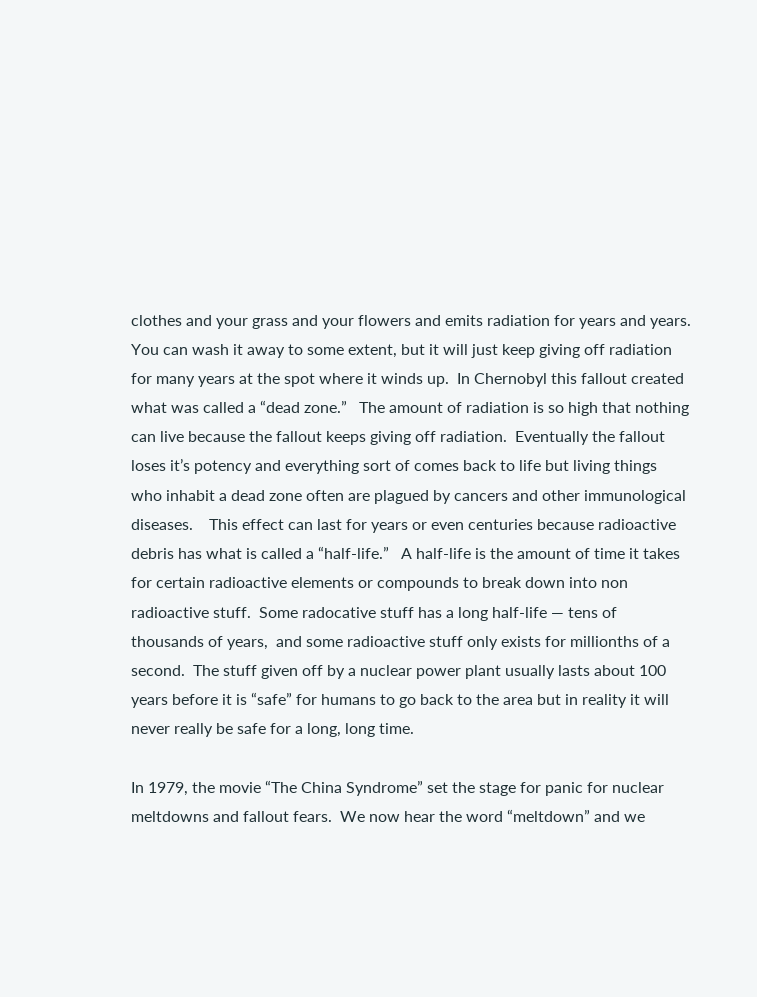clothes and your grass and your flowers and emits radiation for years and years.  You can wash it away to some extent, but it will just keep giving off radiation for many years at the spot where it winds up.  In Chernobyl this fallout created what was called a “dead zone.”   The amount of radiation is so high that nothing can live because the fallout keeps giving off radiation.  Eventually the fallout loses it’s potency and everything sort of comes back to life but living things who inhabit a dead zone often are plagued by cancers and other immunological diseases.    This effect can last for years or even centuries because radioactive debris has what is called a “half-life.”   A half-life is the amount of time it takes for certain radioactive elements or compounds to break down into non radioactive stuff.  Some radocative stuff has a long half-life — tens of thousands of years,  and some radioactive stuff only exists for millionths of a second.  The stuff given off by a nuclear power plant usually lasts about 100 years before it is “safe” for humans to go back to the area but in reality it will never really be safe for a long, long time.

In 1979, the movie “The China Syndrome” set the stage for panic for nuclear meltdowns and fallout fears.  We now hear the word “meltdown” and we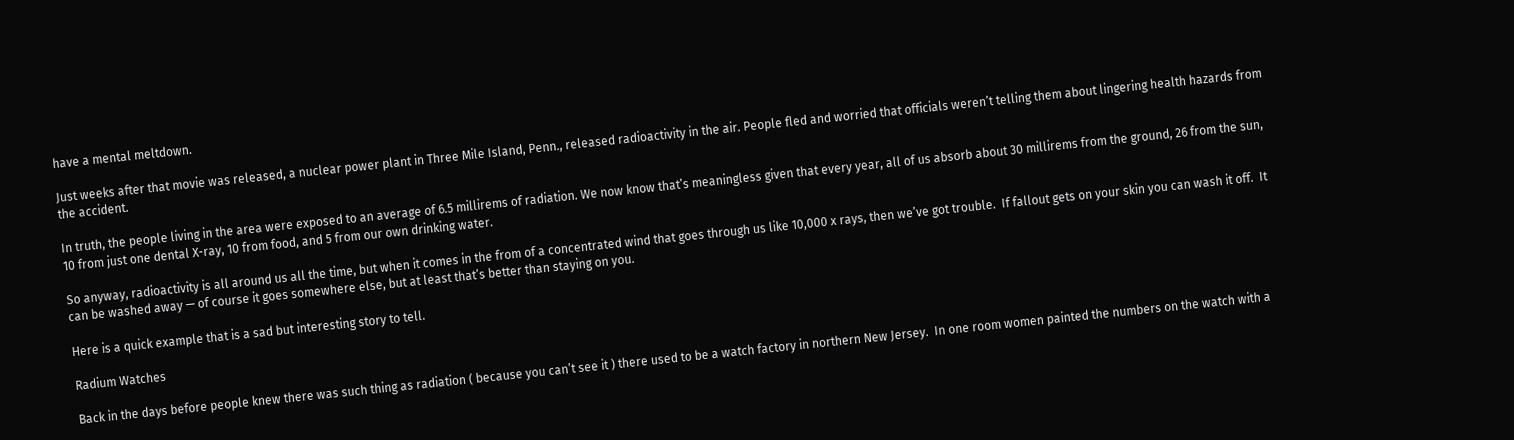have a mental meltdown.

Just weeks after that movie was released, a nuclear power plant in Three Mile Island, Penn., released radioactivity in the air. People fled and worried that officials weren’t telling them about lingering health hazards from the accident.

In truth, the people living in the area were exposed to an average of 6.5 millirems of radiation. We now know that’s meaningless given that every year, all of us absorb about 30 millirems from the ground, 26 from the sun, 10 from just one dental X-ray, 10 from food, and 5 from our own drinking water.

So anyway, radioactivity is all around us all the time, but when it comes in the from of a concentrated wind that goes through us like 10,000 x rays, then we’ve got trouble.  If fallout gets on your skin you can wash it off.  It can be washed away — of course it goes somewhere else, but at least that’s better than staying on you.

Here is a quick example that is a sad but interesting story to tell.

Radium Watches

Back in the days before people knew there was such thing as radiation ( because you can’t see it ) there used to be a watch factory in northern New Jersey.  In one room women painted the numbers on the watch with a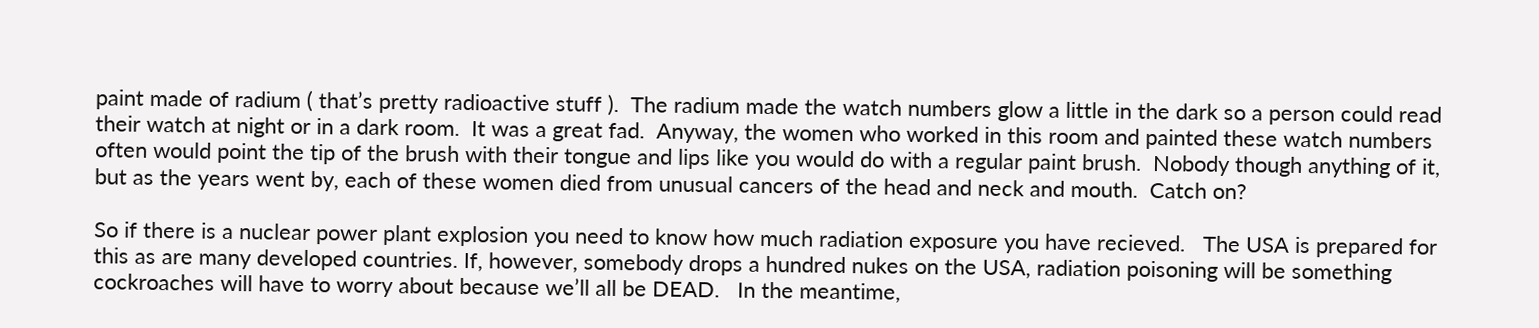paint made of radium ( that’s pretty radioactive stuff ).  The radium made the watch numbers glow a little in the dark so a person could read their watch at night or in a dark room.  It was a great fad.  Anyway, the women who worked in this room and painted these watch numbers often would point the tip of the brush with their tongue and lips like you would do with a regular paint brush.  Nobody though anything of it, but as the years went by, each of these women died from unusual cancers of the head and neck and mouth.  Catch on?

So if there is a nuclear power plant explosion you need to know how much radiation exposure you have recieved.   The USA is prepared for this as are many developed countries. If, however, somebody drops a hundred nukes on the USA, radiation poisoning will be something cockroaches will have to worry about because we’ll all be DEAD.   In the meantime,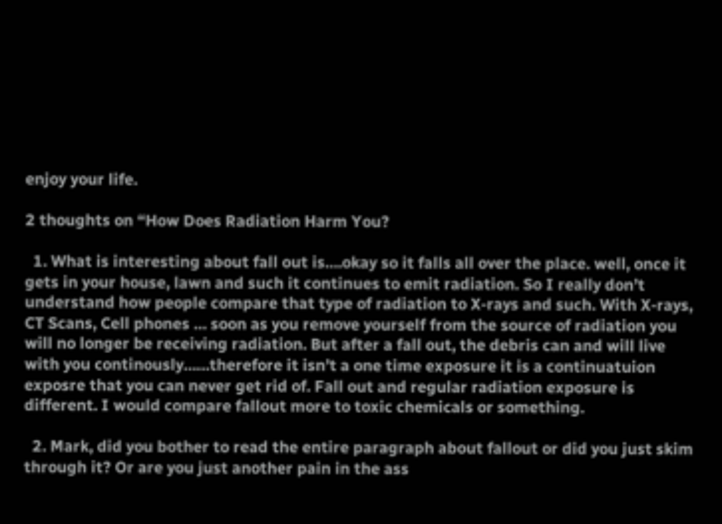enjoy your life.

2 thoughts on “How Does Radiation Harm You?

  1. What is interesting about fall out is….okay so it falls all over the place. well, once it gets in your house, lawn and such it continues to emit radiation. So I really don’t understand how people compare that type of radiation to X-rays and such. With X-rays, CT Scans, Cell phones … soon as you remove yourself from the source of radiation you will no longer be receiving radiation. But after a fall out, the debris can and will live with you continously……therefore it isn’t a one time exposure it is a continuatuion exposre that you can never get rid of. Fall out and regular radiation exposure is different. I would compare fallout more to toxic chemicals or something.

  2. Mark, did you bother to read the entire paragraph about fallout or did you just skim through it? Or are you just another pain in the ass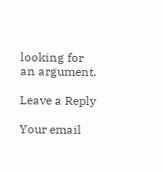looking for an argument.

Leave a Reply

Your email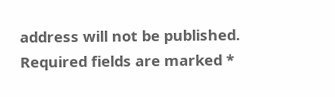address will not be published. Required fields are marked *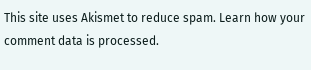This site uses Akismet to reduce spam. Learn how your comment data is processed.